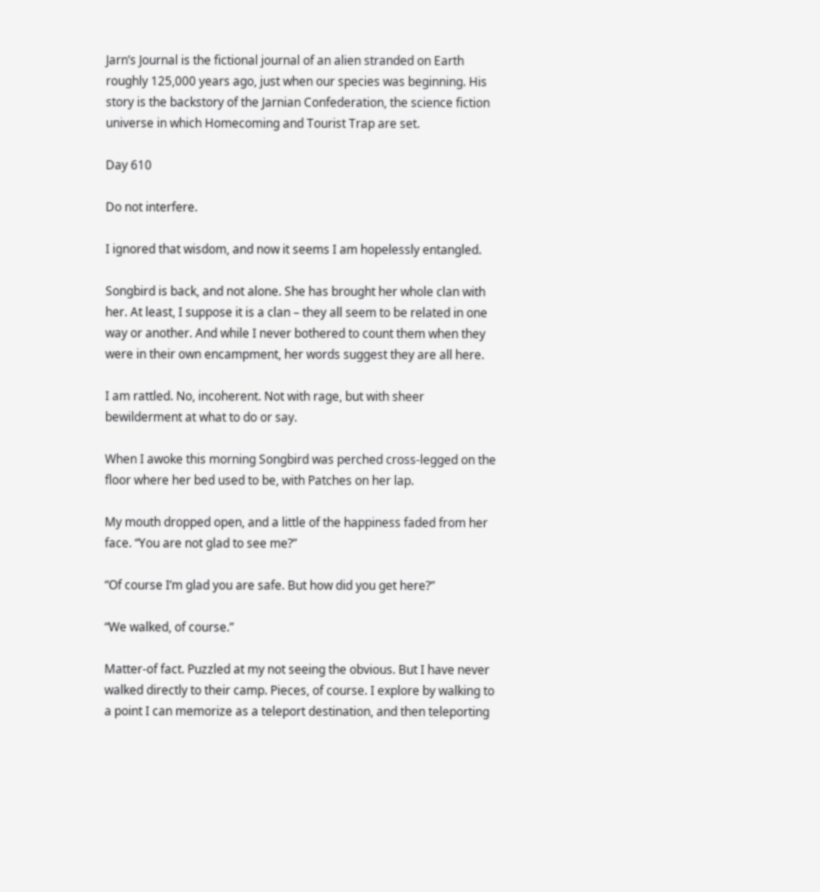Jarn’s Journal is the fictional journal of an alien stranded on Earth roughly 125,000 years ago, just when our species was beginning. His story is the backstory of the Jarnian Confederation, the science fiction universe in which Homecoming and Tourist Trap are set.

Day 610

Do not interfere.

I ignored that wisdom, and now it seems I am hopelessly entangled.

Songbird is back, and not alone. She has brought her whole clan with her. At least, I suppose it is a clan – they all seem to be related in one way or another. And while I never bothered to count them when they were in their own encampment, her words suggest they are all here.

I am rattled. No, incoherent. Not with rage, but with sheer bewilderment at what to do or say.

When I awoke this morning Songbird was perched cross-legged on the floor where her bed used to be, with Patches on her lap.

My mouth dropped open, and a little of the happiness faded from her face. “You are not glad to see me?”

“Of course I’m glad you are safe. But how did you get here?”

“We walked, of course.”

Matter-of fact. Puzzled at my not seeing the obvious. But I have never walked directly to their camp. Pieces, of course. I explore by walking to a point I can memorize as a teleport destination, and then teleporting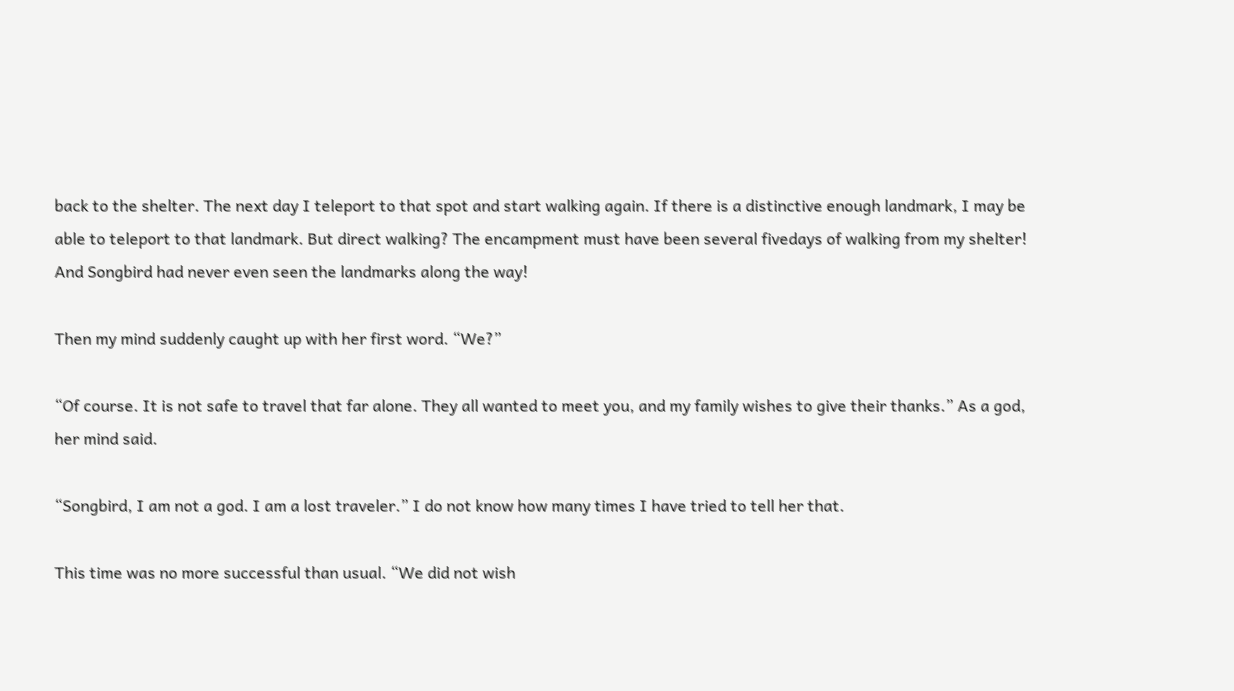back to the shelter. The next day I teleport to that spot and start walking again. If there is a distinctive enough landmark, I may be able to teleport to that landmark. But direct walking? The encampment must have been several fivedays of walking from my shelter! And Songbird had never even seen the landmarks along the way!

Then my mind suddenly caught up with her first word. “We?”

“Of course. It is not safe to travel that far alone. They all wanted to meet you, and my family wishes to give their thanks.” As a god, her mind said.

“Songbird, I am not a god. I am a lost traveler.” I do not know how many times I have tried to tell her that.

This time was no more successful than usual. “We did not wish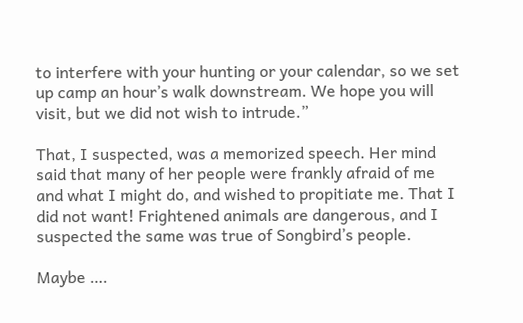to interfere with your hunting or your calendar, so we set up camp an hour’s walk downstream. We hope you will visit, but we did not wish to intrude.”

That, I suspected, was a memorized speech. Her mind said that many of her people were frankly afraid of me and what I might do, and wished to propitiate me. That I did not want! Frightened animals are dangerous, and I suspected the same was true of Songbird’s people.

Maybe ….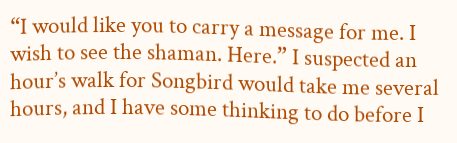“I would like you to carry a message for me. I wish to see the shaman. Here.” I suspected an hour’s walk for Songbird would take me several hours, and I have some thinking to do before I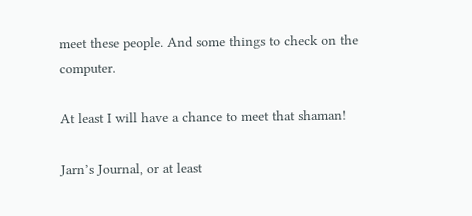meet these people. And some things to check on the computer.

At least I will have a chance to meet that shaman!

Jarn’s Journal, or at least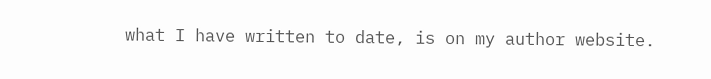what I have written to date, is on my author website.